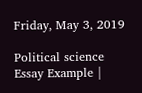Friday, May 3, 2019

Political science Essay Example |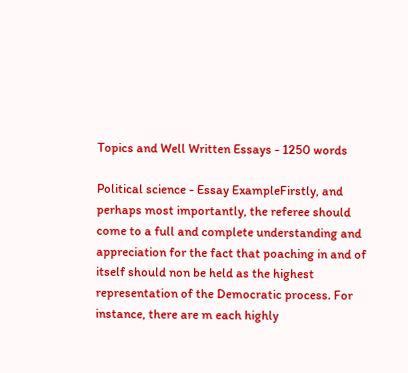Topics and Well Written Essays - 1250 words

Political science - Essay ExampleFirstly, and perhaps most importantly, the referee should come to a full and complete understanding and appreciation for the fact that poaching in and of itself should non be held as the highest representation of the Democratic process. For instance, there are m each highly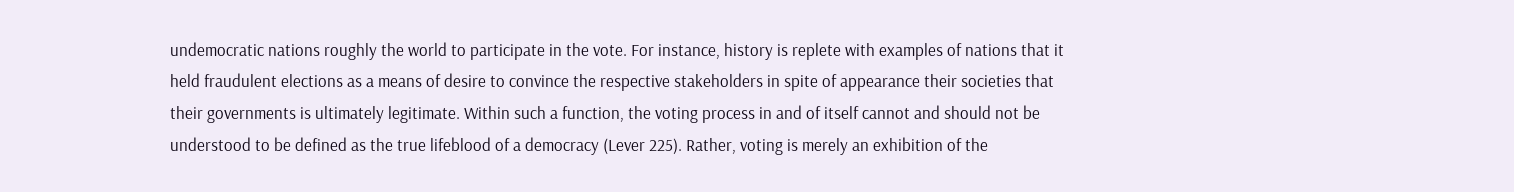undemocratic nations roughly the world to participate in the vote. For instance, history is replete with examples of nations that it held fraudulent elections as a means of desire to convince the respective stakeholders in spite of appearance their societies that their governments is ultimately legitimate. Within such a function, the voting process in and of itself cannot and should not be understood to be defined as the true lifeblood of a democracy (Lever 225). Rather, voting is merely an exhibition of the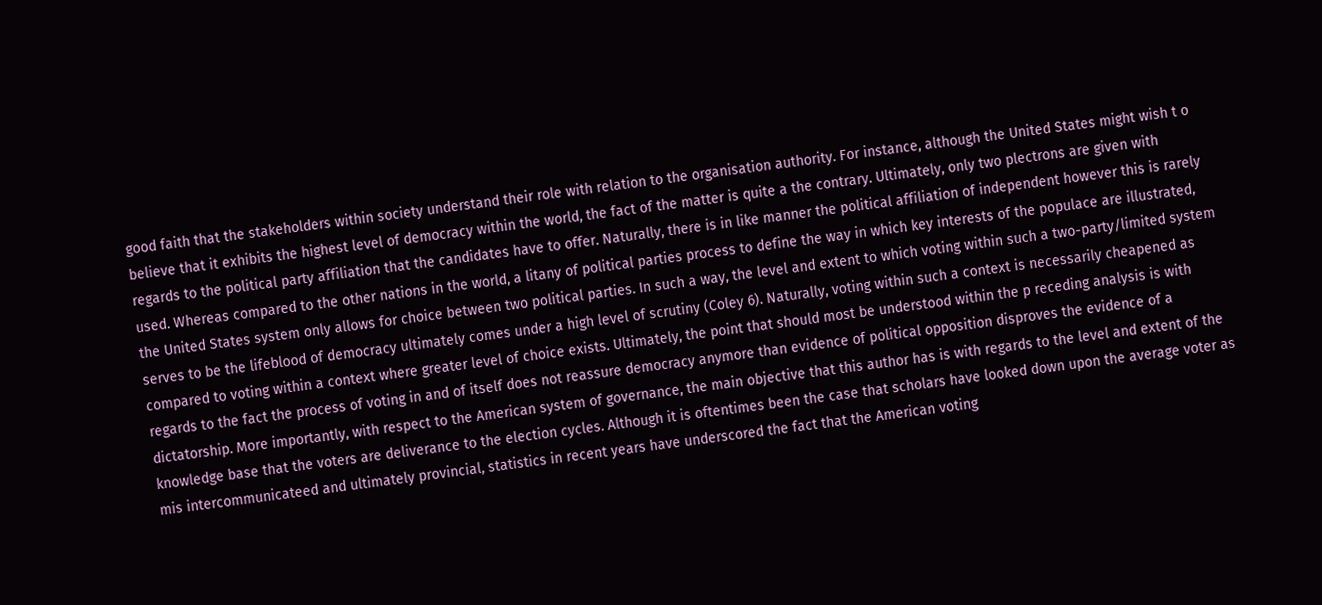good faith that the stakeholders within society understand their role with relation to the organisation authority. For instance, although the United States might wish t o believe that it exhibits the highest level of democracy within the world, the fact of the matter is quite a the contrary. Ultimately, only two plectrons are given with regards to the political party affiliation that the candidates have to offer. Naturally, there is in like manner the political affiliation of independent however this is rarely used. Whereas compared to the other nations in the world, a litany of political parties process to define the way in which key interests of the populace are illustrated, the United States system only allows for choice between two political parties. In such a way, the level and extent to which voting within such a two-party/limited system serves to be the lifeblood of democracy ultimately comes under a high level of scrutiny (Coley 6). Naturally, voting within such a context is necessarily cheapened as compared to voting within a context where greater level of choice exists. Ultimately, the point that should most be understood within the p receding analysis is with regards to the fact the process of voting in and of itself does not reassure democracy anymore than evidence of political opposition disproves the evidence of a dictatorship. More importantly, with respect to the American system of governance, the main objective that this author has is with regards to the level and extent of the knowledge base that the voters are deliverance to the election cycles. Although it is oftentimes been the case that scholars have looked down upon the average voter as mis intercommunicateed and ultimately provincial, statistics in recent years have underscored the fact that the American voting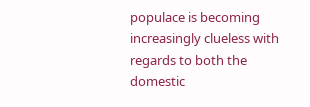populace is becoming increasingly clueless with regards to both the domestic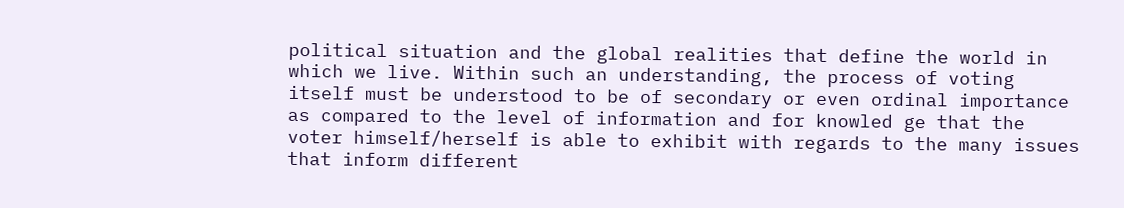political situation and the global realities that define the world in which we live. Within such an understanding, the process of voting itself must be understood to be of secondary or even ordinal importance as compared to the level of information and for knowled ge that the voter himself/herself is able to exhibit with regards to the many issues that inform different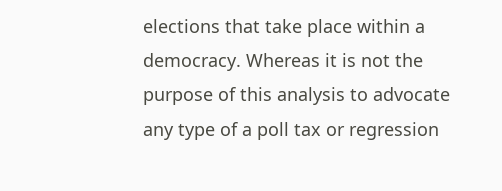elections that take place within a democracy. Whereas it is not the purpose of this analysis to advocate any type of a poll tax or regression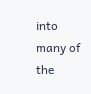into many of the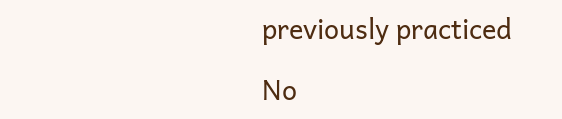previously practiced

No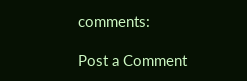comments:

Post a Comment